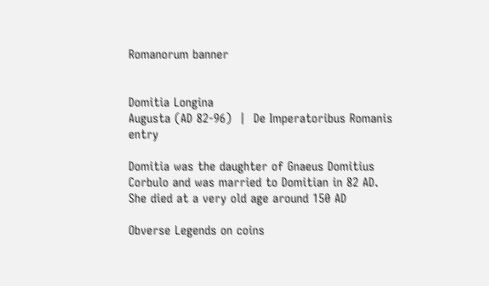Romanorum banner


Domitia Longina
Augusta (AD 82-96)  |  De Imperatoribus Romanis entry

Domitia was the daughter of Gnaeus Domitius Corbulo and was married to Domitian in 82 AD. She died at a very old age around 150 AD

Obverse Legends on coins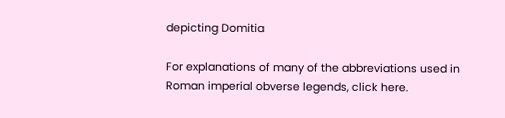depicting Domitia

For explanations of many of the abbreviations used in Roman imperial obverse legends, click here.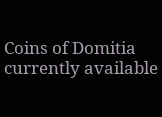Coins of Domitia currently available